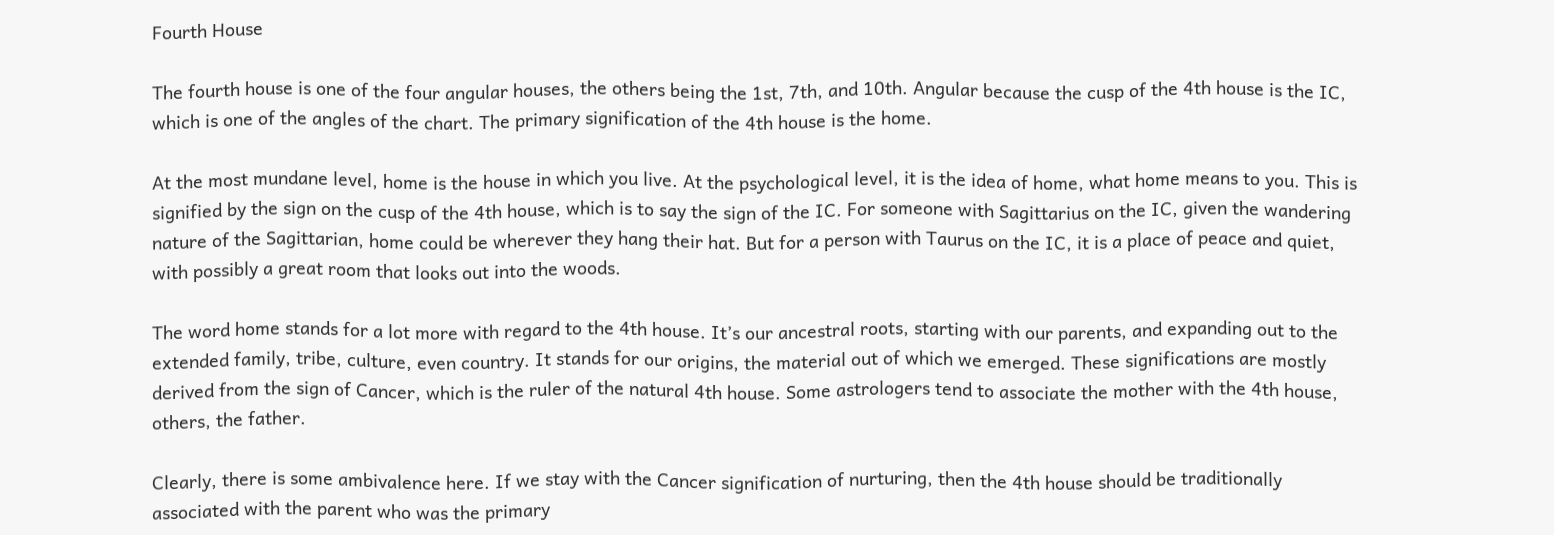Fourth House

The fourth house is one of the four angular houses, the others being the 1st, 7th, and 10th. Angular because the cusp of the 4th house is the IC, which is one of the angles of the chart. The primary signification of the 4th house is the home.

At the most mundane level, home is the house in which you live. At the psychological level, it is the idea of home, what home means to you. This is signified by the sign on the cusp of the 4th house, which is to say the sign of the IC. For someone with Sagittarius on the IC, given the wandering nature of the Sagittarian, home could be wherever they hang their hat. But for a person with Taurus on the IC, it is a place of peace and quiet, with possibly a great room that looks out into the woods.

The word home stands for a lot more with regard to the 4th house. It’s our ancestral roots, starting with our parents, and expanding out to the extended family, tribe, culture, even country. It stands for our origins, the material out of which we emerged. These significations are mostly derived from the sign of Cancer, which is the ruler of the natural 4th house. Some astrologers tend to associate the mother with the 4th house, others, the father.

Clearly, there is some ambivalence here. If we stay with the Cancer signification of nurturing, then the 4th house should be traditionally associated with the parent who was the primary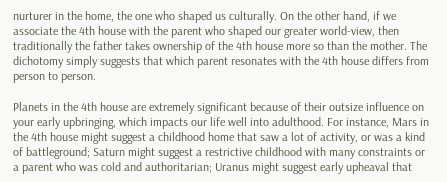nurturer in the home, the one who shaped us culturally. On the other hand, if we associate the 4th house with the parent who shaped our greater world-view, then traditionally the father takes ownership of the 4th house more so than the mother. The dichotomy simply suggests that which parent resonates with the 4th house differs from person to person.

Planets in the 4th house are extremely significant because of their outsize influence on your early upbringing, which impacts our life well into adulthood. For instance, Mars in the 4th house might suggest a childhood home that saw a lot of activity, or was a kind of battleground; Saturn might suggest a restrictive childhood with many constraints or a parent who was cold and authoritarian; Uranus might suggest early upheaval that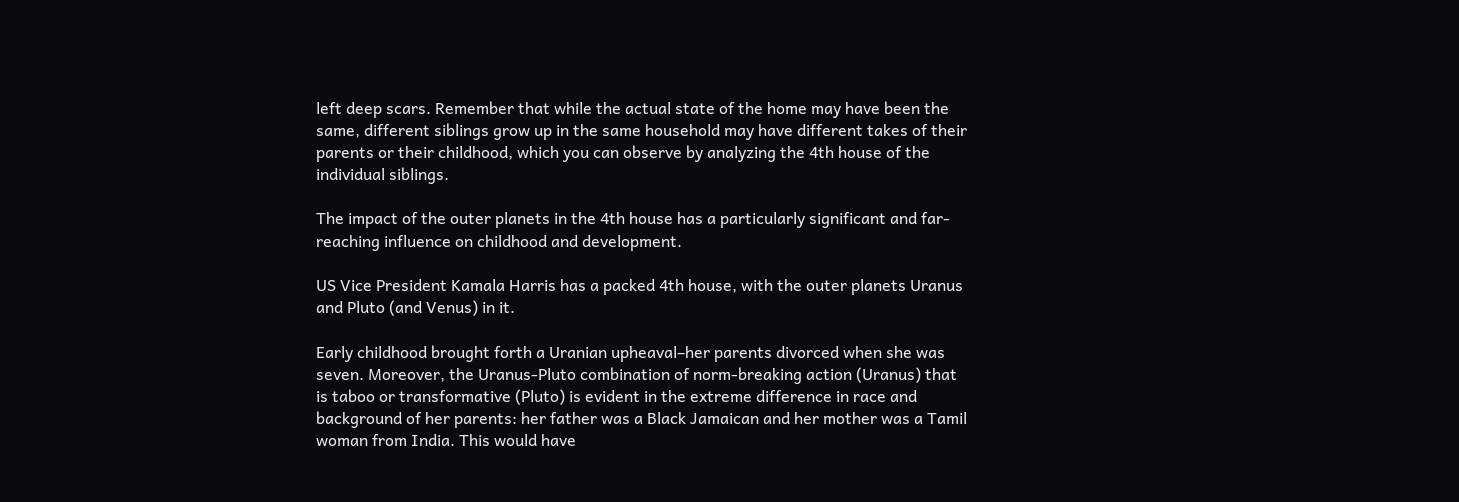left deep scars. Remember that while the actual state of the home may have been the same, different siblings grow up in the same household may have different takes of their parents or their childhood, which you can observe by analyzing the 4th house of the individual siblings.

The impact of the outer planets in the 4th house has a particularly significant and far-reaching influence on childhood and development.

US Vice President Kamala Harris has a packed 4th house, with the outer planets Uranus and Pluto (and Venus) in it.

Early childhood brought forth a Uranian upheaval–her parents divorced when she was seven. Moreover, the Uranus-Pluto combination of norm-breaking action (Uranus) that is taboo or transformative (Pluto) is evident in the extreme difference in race and background of her parents: her father was a Black Jamaican and her mother was a Tamil woman from India. This would have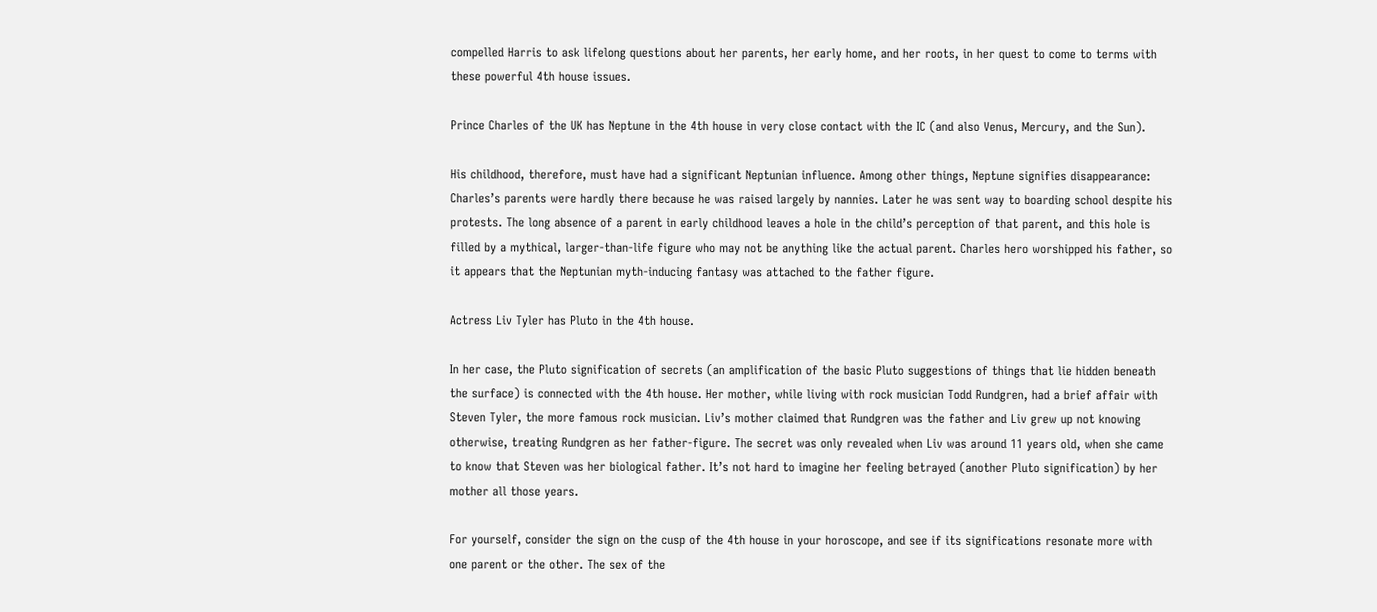compelled Harris to ask lifelong questions about her parents, her early home, and her roots, in her quest to come to terms with these powerful 4th house issues.

Prince Charles of the UK has Neptune in the 4th house in very close contact with the IC (and also Venus, Mercury, and the Sun).

His childhood, therefore, must have had a significant Neptunian influence. Among other things, Neptune signifies disappearance: Charles’s parents were hardly there because he was raised largely by nannies. Later he was sent way to boarding school despite his protests. The long absence of a parent in early childhood leaves a hole in the child’s perception of that parent, and this hole is filled by a mythical, larger-than-life figure who may not be anything like the actual parent. Charles hero worshipped his father, so it appears that the Neptunian myth-inducing fantasy was attached to the father figure.

Actress Liv Tyler has Pluto in the 4th house.

In her case, the Pluto signification of secrets (an amplification of the basic Pluto suggestions of things that lie hidden beneath the surface) is connected with the 4th house. Her mother, while living with rock musician Todd Rundgren, had a brief affair with Steven Tyler, the more famous rock musician. Liv’s mother claimed that Rundgren was the father and Liv grew up not knowing otherwise, treating Rundgren as her father-figure. The secret was only revealed when Liv was around 11 years old, when she came to know that Steven was her biological father. It’s not hard to imagine her feeling betrayed (another Pluto signification) by her mother all those years.

For yourself, consider the sign on the cusp of the 4th house in your horoscope, and see if its significations resonate more with one parent or the other. The sex of the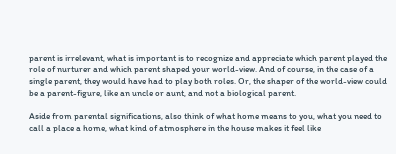parent is irrelevant, what is important is to recognize and appreciate which parent played the role of nurturer and which parent shaped your world-view. And of course, in the case of a single parent, they would have had to play both roles. Or, the shaper of the world-view could be a parent-figure, like an uncle or aunt, and not a biological parent.

Aside from parental significations, also think of what home means to you, what you need to call a place a home, what kind of atmosphere in the house makes it feel like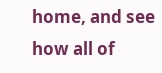home, and see how all of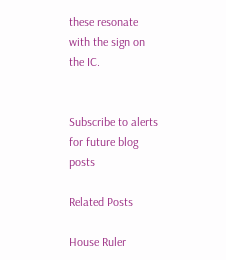these resonate with the sign on the IC.


Subscribe to alerts
for future blog posts

Related Posts

House Ruler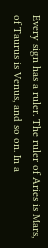Every sign has a ruler. The ruler of Aries is Mars, of Taurus is Venus, and so on. In a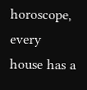horoscope, every house has a